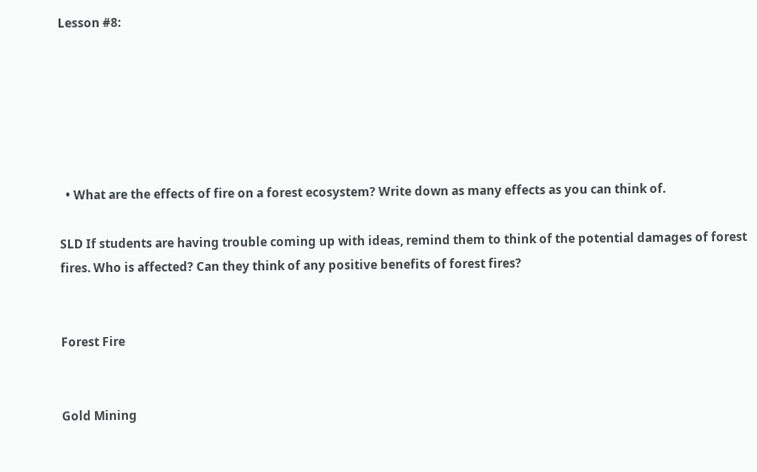Lesson #8:






  • What are the effects of fire on a forest ecosystem? Write down as many effects as you can think of.

SLD If students are having trouble coming up with ideas, remind them to think of the potential damages of forest fires. Who is affected? Can they think of any positive benefits of forest fires?


Forest Fire


Gold Mining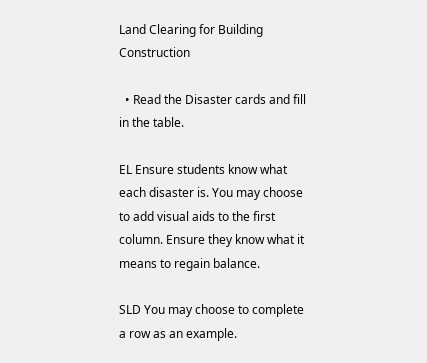Land Clearing for Building Construction

  • Read the Disaster cards and fill in the table.

EL Ensure students know what each disaster is. You may choose to add visual aids to the first column. Ensure they know what it means to regain balance.

SLD You may choose to complete a row as an example.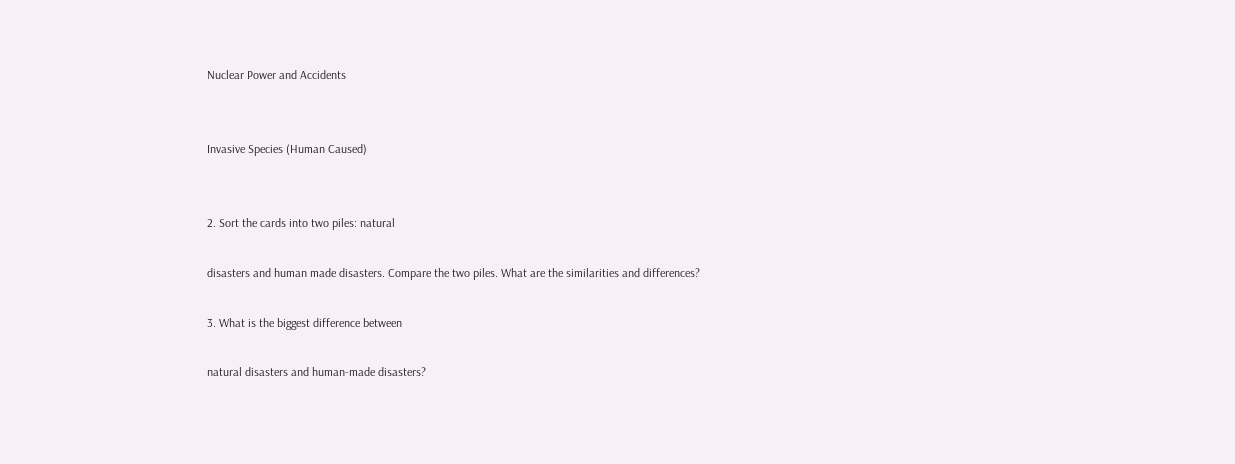Nuclear Power and Accidents


Invasive Species (Human Caused)


2. Sort the cards into two piles: natural

disasters and human made disasters. Compare the two piles. What are the similarities and differences?

3. What is the biggest difference between

natural disasters and human-made disasters?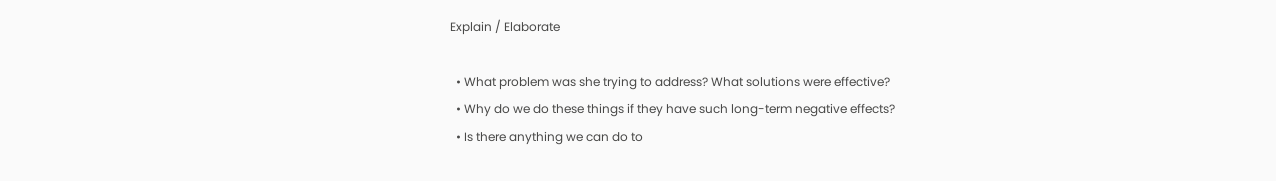Explain / Elaborate

  • What problem was she trying to address? What solutions were effective?
  • Why do we do these things if they have such long-term negative effects?
  • Is there anything we can do to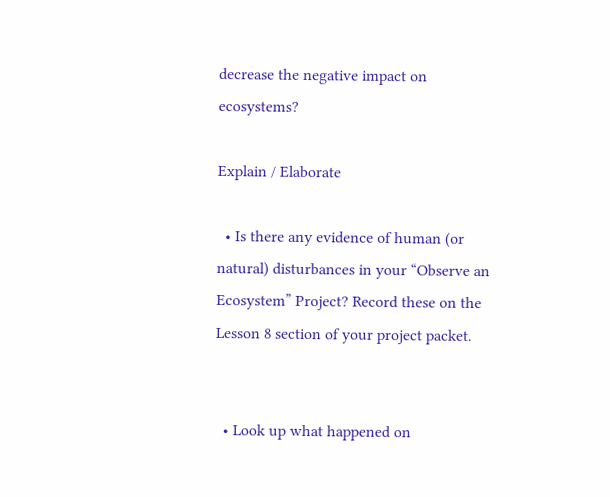decrease the negative impact on ecosystems?

Explain / Elaborate

  • Is there any evidence of human (or natural) disturbances in your “Observe an Ecosystem” Project? Record these on the Lesson 8 section of your project packet.


  • Look up what happened on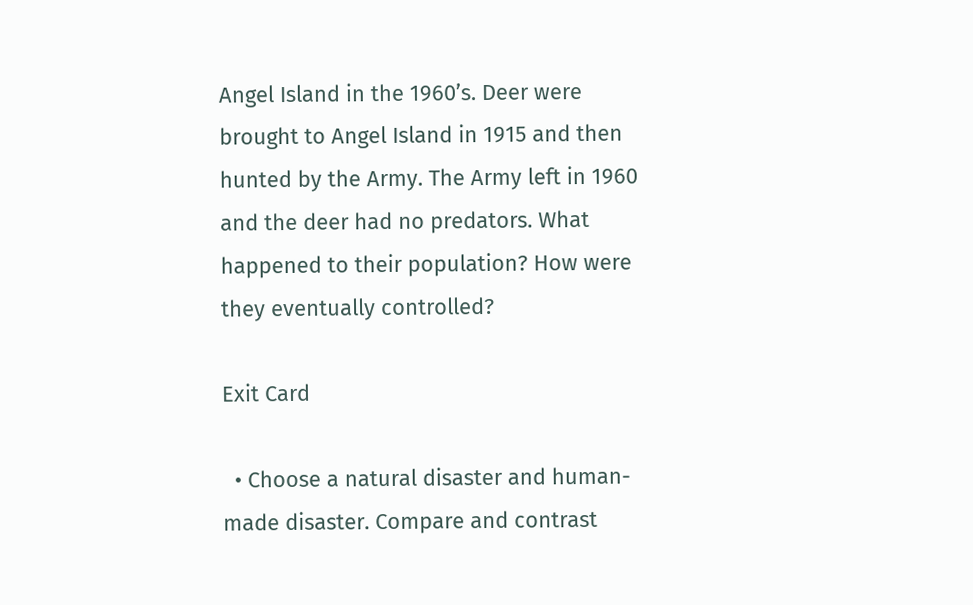Angel Island in the 1960’s. Deer were brought to Angel Island in 1915 and then hunted by the Army. The Army left in 1960 and the deer had no predators. What happened to their population? How were they eventually controlled?

Exit Card

  • Choose a natural disaster and human-made disaster. Compare and contrast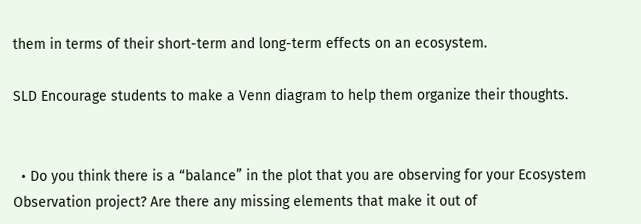them in terms of their short-term and long-term effects on an ecosystem.

SLD Encourage students to make a Venn diagram to help them organize their thoughts.


  • Do you think there is a “balance” in the plot that you are observing for your Ecosystem Observation project? Are there any missing elements that make it out of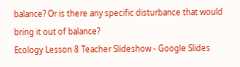balance? Or is there any specific disturbance that would bring it out of balance?
Ecology Lesson 8 Teacher Slideshow - Google Slides